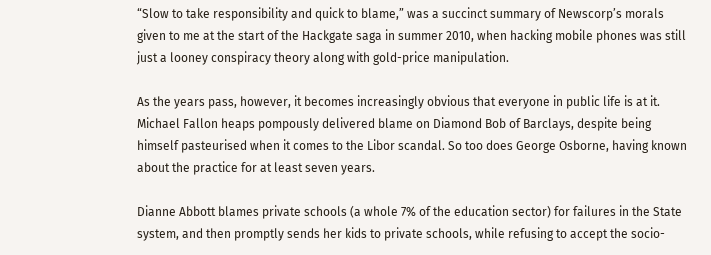“Slow to take responsibility and quick to blame,” was a succinct summary of Newscorp’s morals given to me at the start of the Hackgate saga in summer 2010, when hacking mobile phones was still just a looney conspiracy theory along with gold-price manipulation.

As the years pass, however, it becomes increasingly obvious that everyone in public life is at it. Michael Fallon heaps pompously delivered blame on Diamond Bob of Barclays, despite being himself pasteurised when it comes to the Libor scandal. So too does George Osborne, having known about the practice for at least seven years.

Dianne Abbott blames private schools (a whole 7% of the education sector) for failures in the State system, and then promptly sends her kids to private schools, while refusing to accept the socio-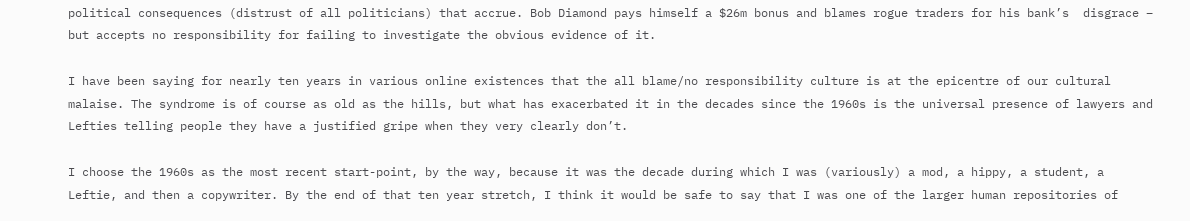political consequences (distrust of all politicians) that accrue. Bob Diamond pays himself a $26m bonus and blames rogue traders for his bank’s  disgrace – but accepts no responsibility for failing to investigate the obvious evidence of it.

I have been saying for nearly ten years in various online existences that the all blame/no responsibility culture is at the epicentre of our cultural malaise. The syndrome is of course as old as the hills, but what has exacerbated it in the decades since the 1960s is the universal presence of lawyers and Lefties telling people they have a justified gripe when they very clearly don’t.

I choose the 1960s as the most recent start-point, by the way, because it was the decade during which I was (variously) a mod, a hippy, a student, a Leftie, and then a copywriter. By the end of that ten year stretch, I think it would be safe to say that I was one of the larger human repositories of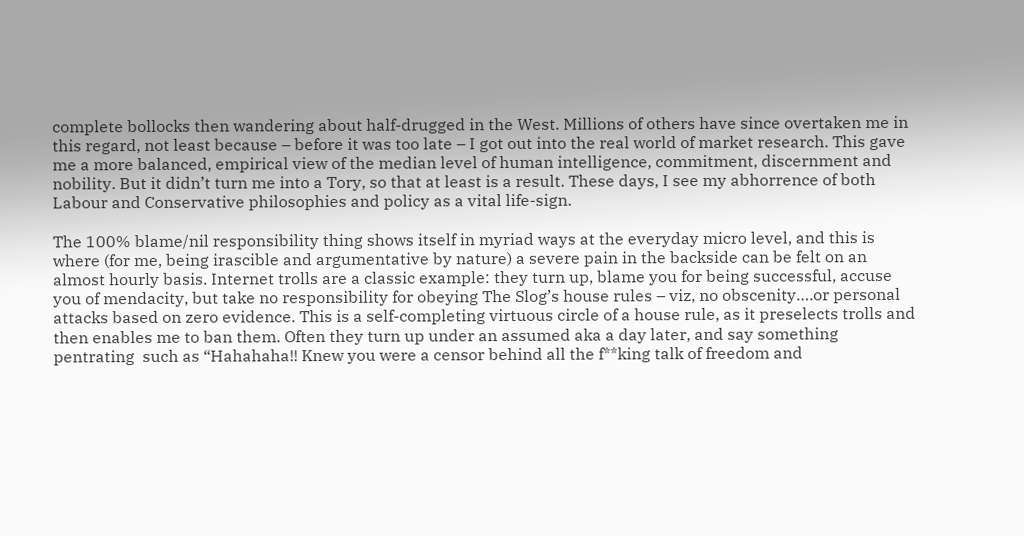complete bollocks then wandering about half-drugged in the West. Millions of others have since overtaken me in this regard, not least because – before it was too late – I got out into the real world of market research. This gave me a more balanced, empirical view of the median level of human intelligence, commitment, discernment and nobility. But it didn’t turn me into a Tory, so that at least is a result. These days, I see my abhorrence of both Labour and Conservative philosophies and policy as a vital life-sign.

The 100% blame/nil responsibility thing shows itself in myriad ways at the everyday micro level, and this is where (for me, being irascible and argumentative by nature) a severe pain in the backside can be felt on an almost hourly basis. Internet trolls are a classic example: they turn up, blame you for being successful, accuse you of mendacity, but take no responsibility for obeying The Slog’s house rules – viz, no obscenity….or personal attacks based on zero evidence. This is a self-completing virtuous circle of a house rule, as it preselects trolls and then enables me to ban them. Often they turn up under an assumed aka a day later, and say something pentrating  such as “Hahahaha!! Knew you were a censor behind all the f**king talk of freedom and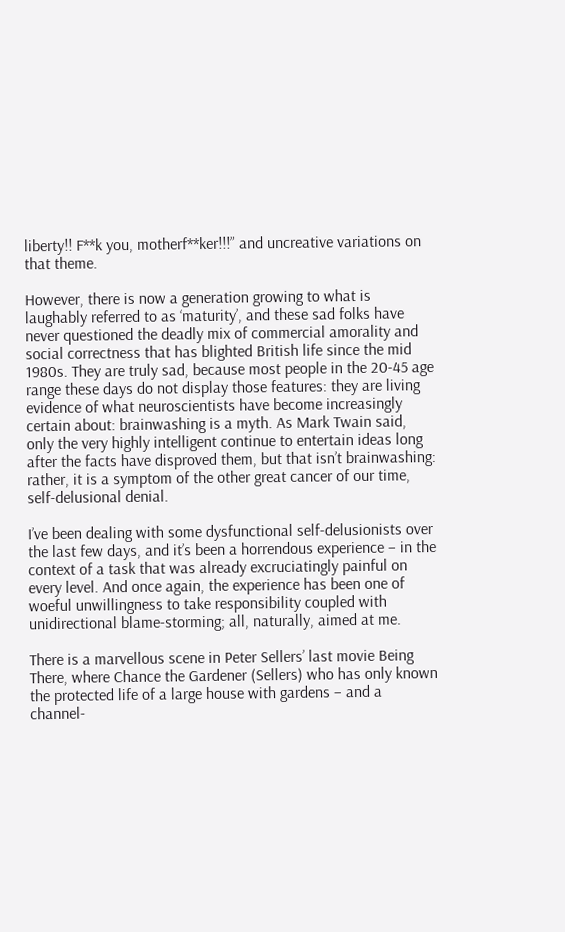liberty!! F**k you, motherf**ker!!!” and uncreative variations on that theme.

However, there is now a generation growing to what is laughably referred to as ‘maturity’, and these sad folks have never questioned the deadly mix of commercial amorality and social correctness that has blighted British life since the mid 1980s. They are truly sad, because most people in the 20-45 age range these days do not display those features: they are living evidence of what neuroscientists have become increasingly certain about: brainwashing is a myth. As Mark Twain said, only the very highly intelligent continue to entertain ideas long after the facts have disproved them, but that isn’t brainwashing: rather, it is a symptom of the other great cancer of our time, self-delusional denial.

I’ve been dealing with some dysfunctional self-delusionists over the last few days, and it’s been a horrendous experience – in the context of a task that was already excruciatingly painful on every level. And once again, the experience has been one of woeful unwillingness to take responsibility coupled with unidirectional blame-storming; all, naturally, aimed at me.

There is a marvellous scene in Peter Sellers’ last movie Being There, where Chance the Gardener (Sellers) who has only known the protected life of a large house with gardens – and a channel-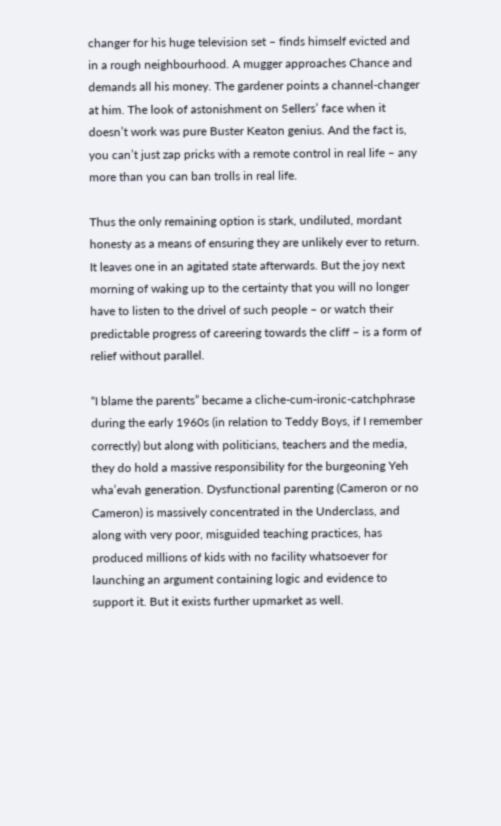changer for his huge television set – finds himself evicted and in a rough neighbourhood. A mugger approaches Chance and demands all his money. The gardener points a channel-changer at him. The look of astonishment on Sellers’ face when it doesn’t work was pure Buster Keaton genius. And the fact is, you can’t just zap pricks with a remote control in real life – any more than you can ban trolls in real life.

Thus the only remaining option is stark, undiluted, mordant honesty as a means of ensuring they are unlikely ever to return. It leaves one in an agitated state afterwards. But the joy next morning of waking up to the certainty that you will no longer have to listen to the drivel of such people – or watch their predictable progress of careering towards the cliff – is a form of relief without parallel.

“I blame the parents” became a cliche-cum-ironic-catchphrase during the early 1960s (in relation to Teddy Boys, if I remember correctly) but along with politicians, teachers and the media, they do hold a massive responsibility for the burgeoning Yeh wha’evah generation. Dysfunctional parenting (Cameron or no Cameron) is massively concentrated in the Underclass, and along with very poor, misguided teaching practices, has produced millions of kids with no facility whatsoever for launching an argument containing logic and evidence to support it. But it exists further upmarket as well.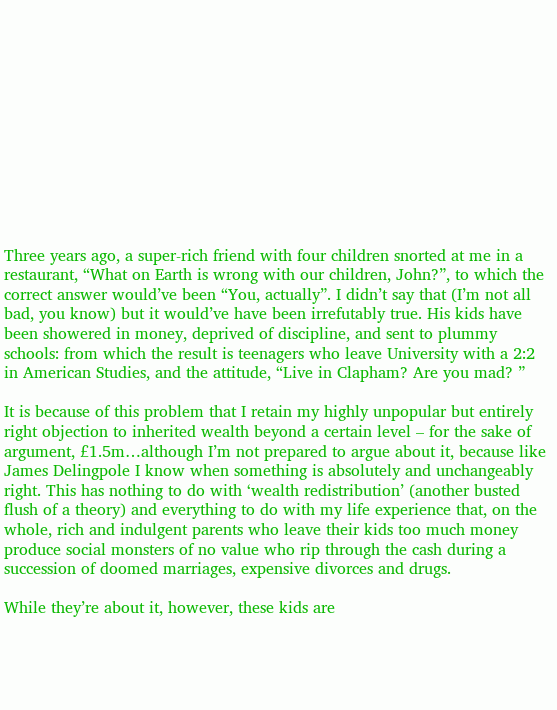Three years ago, a super-rich friend with four children snorted at me in a restaurant, “What on Earth is wrong with our children, John?”, to which the correct answer would’ve been “You, actually”. I didn’t say that (I’m not all bad, you know) but it would’ve have been irrefutably true. His kids have been showered in money, deprived of discipline, and sent to plummy schools: from which the result is teenagers who leave University with a 2:2 in American Studies, and the attitude, “Live in Clapham? Are you mad? ”

It is because of this problem that I retain my highly unpopular but entirely right objection to inherited wealth beyond a certain level – for the sake of argument, £1.5m…although I’m not prepared to argue about it, because like James Delingpole I know when something is absolutely and unchangeably right. This has nothing to do with ‘wealth redistribution’ (another busted flush of a theory) and everything to do with my life experience that, on the whole, rich and indulgent parents who leave their kids too much money produce social monsters of no value who rip through the cash during a succession of doomed marriages, expensive divorces and drugs.

While they’re about it, however, these kids are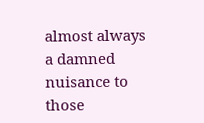almost always a damned nuisance to those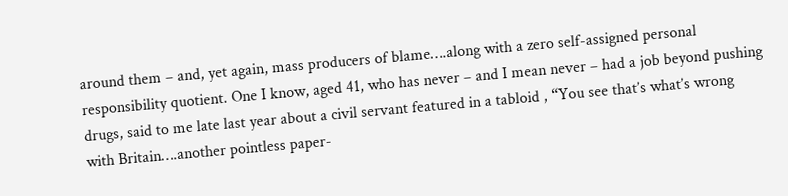around them – and, yet again, mass producers of blame….along with a zero self-assigned personal responsibility quotient. One I know, aged 41, who has never – and I mean never – had a job beyond pushing drugs, said to me late last year about a civil servant featured in a tabloid , “You see that’s what’s wrong with Britain….another pointless paper-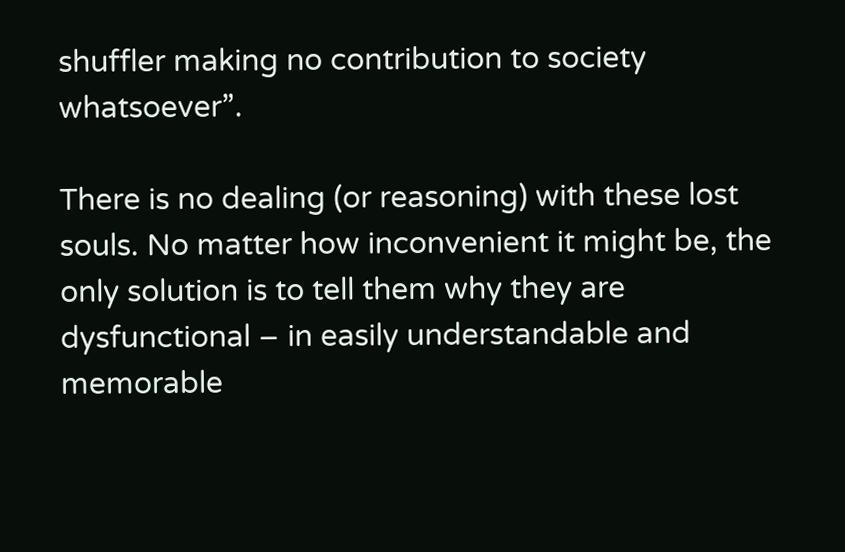shuffler making no contribution to society whatsoever”.

There is no dealing (or reasoning) with these lost souls. No matter how inconvenient it might be, the only solution is to tell them why they are dysfunctional – in easily understandable and memorable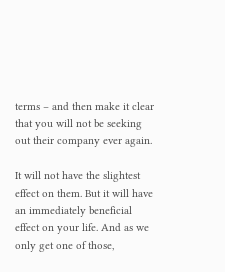terms – and then make it clear that you will not be seeking out their company ever again.

It will not have the slightest effect on them. But it will have an immediately beneficial effect on your life. And as we only get one of those,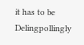it has to be Delingpollingly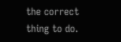the correct thing to do.